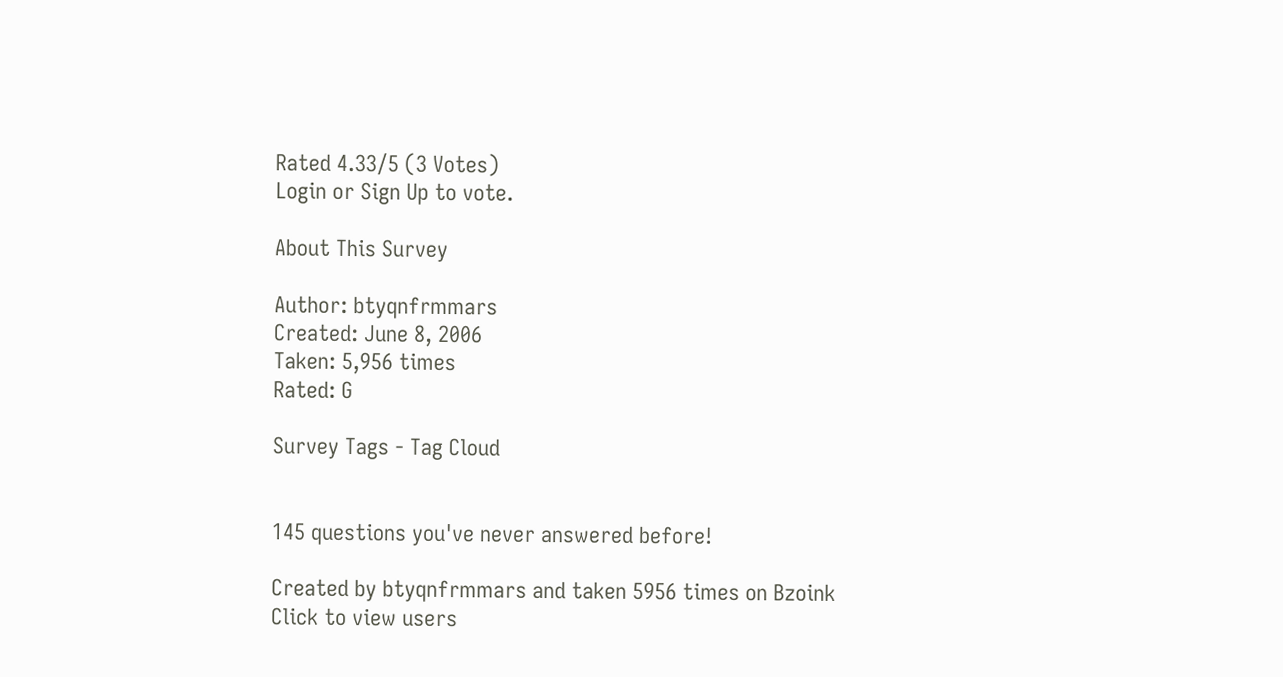Rated 4.33/5 (3 Votes)
Login or Sign Up to vote.

About This Survey

Author: btyqnfrmmars
Created: June 8, 2006
Taken: 5,956 times
Rated: G

Survey Tags - Tag Cloud


145 questions you've never answered before!

Created by btyqnfrmmars and taken 5956 times on Bzoink
Click to view users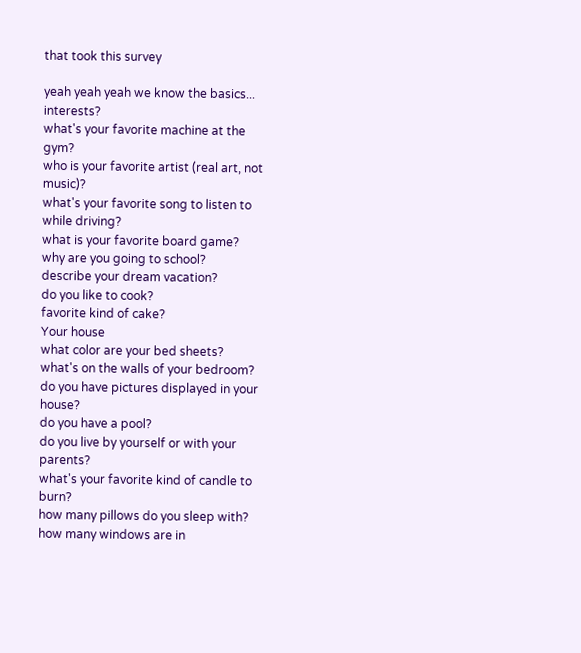that took this survey

yeah yeah yeah we know the basics... interests?
what's your favorite machine at the gym?
who is your favorite artist (real art, not music)?
what's your favorite song to listen to while driving?
what is your favorite board game?
why are you going to school?
describe your dream vacation?
do you like to cook?
favorite kind of cake?
Your house
what color are your bed sheets?
what's on the walls of your bedroom?
do you have pictures displayed in your house?
do you have a pool?
do you live by yourself or with your parents?
what's your favorite kind of candle to burn?
how many pillows do you sleep with?
how many windows are in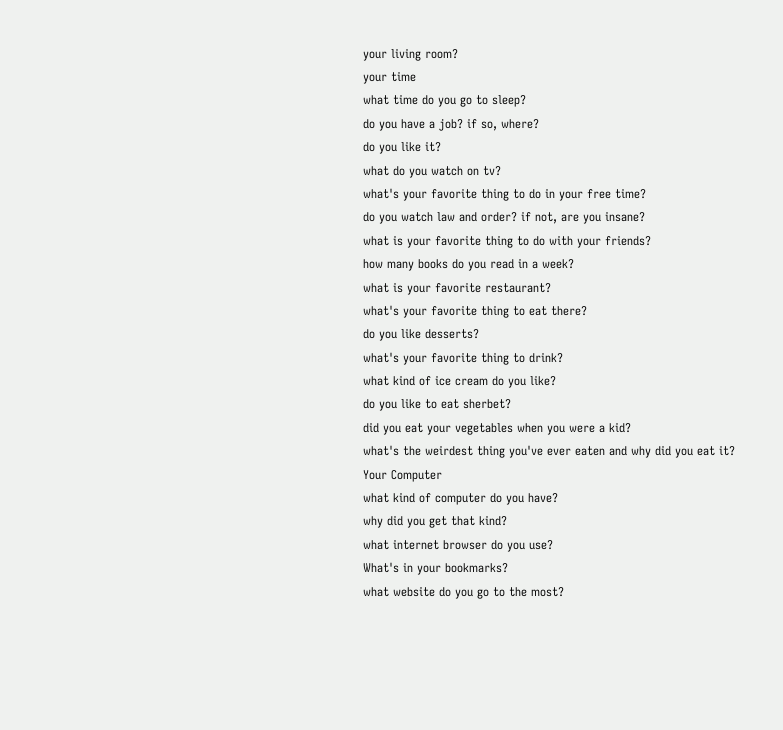your living room?
your time
what time do you go to sleep?
do you have a job? if so, where?
do you like it?
what do you watch on tv?
what's your favorite thing to do in your free time?
do you watch law and order? if not, are you insane?
what is your favorite thing to do with your friends?
how many books do you read in a week?
what is your favorite restaurant?
what's your favorite thing to eat there?
do you like desserts?
what's your favorite thing to drink?
what kind of ice cream do you like?
do you like to eat sherbet?
did you eat your vegetables when you were a kid?
what's the weirdest thing you've ever eaten and why did you eat it?
Your Computer
what kind of computer do you have?
why did you get that kind?
what internet browser do you use?
What's in your bookmarks?
what website do you go to the most?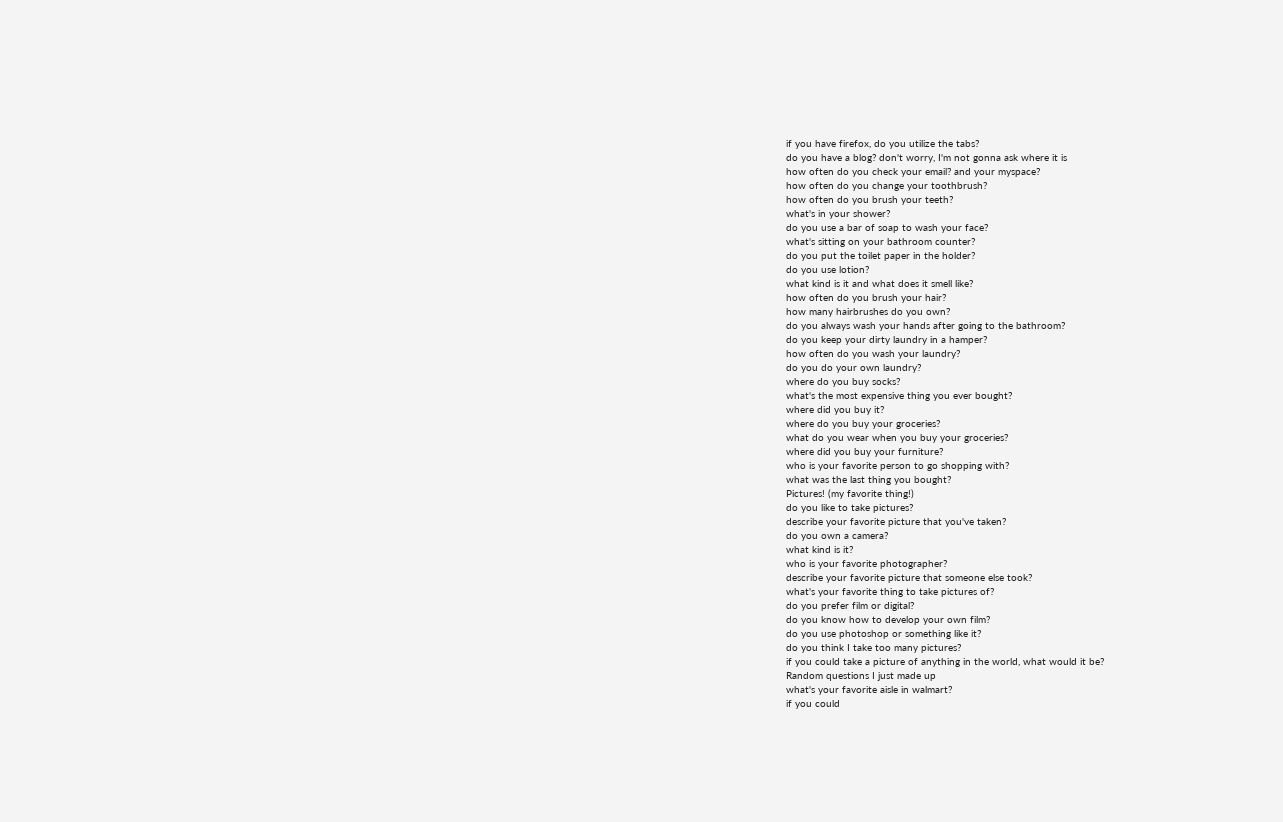if you have firefox, do you utilize the tabs?
do you have a blog? don't worry, I'm not gonna ask where it is
how often do you check your email? and your myspace?
how often do you change your toothbrush?
how often do you brush your teeth?
what's in your shower?
do you use a bar of soap to wash your face?
what's sitting on your bathroom counter?
do you put the toilet paper in the holder?
do you use lotion?
what kind is it and what does it smell like?
how often do you brush your hair?
how many hairbrushes do you own?
do you always wash your hands after going to the bathroom?
do you keep your dirty laundry in a hamper?
how often do you wash your laundry?
do you do your own laundry?
where do you buy socks?
what's the most expensive thing you ever bought?
where did you buy it?
where do you buy your groceries?
what do you wear when you buy your groceries?
where did you buy your furniture?
who is your favorite person to go shopping with?
what was the last thing you bought?
Pictures! (my favorite thing!)
do you like to take pictures?
describe your favorite picture that you've taken?
do you own a camera?
what kind is it?
who is your favorite photographer?
describe your favorite picture that someone else took?
what's your favorite thing to take pictures of?
do you prefer film or digital?
do you know how to develop your own film?
do you use photoshop or something like it?
do you think I take too many pictures?
if you could take a picture of anything in the world, what would it be?
Random questions I just made up
what's your favorite aisle in walmart?
if you could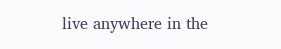live anywhere in the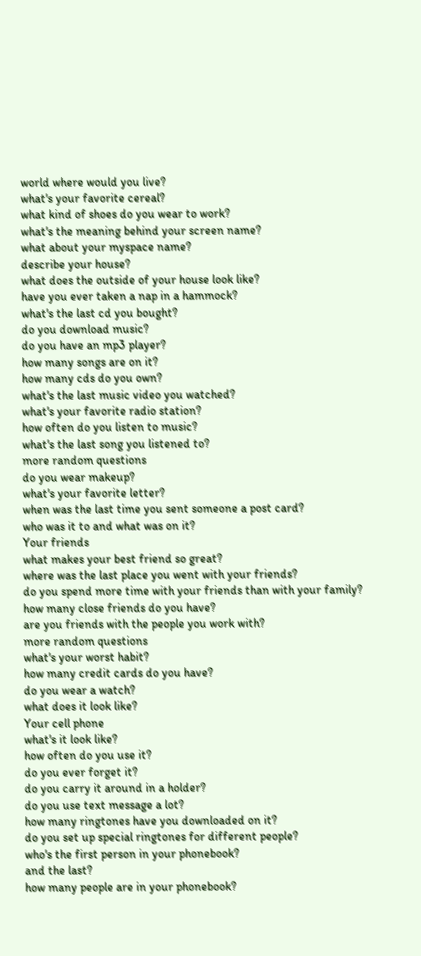world where would you live?
what's your favorite cereal?
what kind of shoes do you wear to work?
what's the meaning behind your screen name?
what about your myspace name?
describe your house?
what does the outside of your house look like?
have you ever taken a nap in a hammock?
what's the last cd you bought?
do you download music?
do you have an mp3 player?
how many songs are on it?
how many cds do you own?
what's the last music video you watched?
what's your favorite radio station?
how often do you listen to music?
what's the last song you listened to?
more random questions
do you wear makeup?
what's your favorite letter?
when was the last time you sent someone a post card?
who was it to and what was on it?
Your friends
what makes your best friend so great?
where was the last place you went with your friends?
do you spend more time with your friends than with your family?
how many close friends do you have?
are you friends with the people you work with?
more random questions
what's your worst habit?
how many credit cards do you have?
do you wear a watch?
what does it look like?
Your cell phone
what's it look like?
how often do you use it?
do you ever forget it?
do you carry it around in a holder?
do you use text message a lot?
how many ringtones have you downloaded on it?
do you set up special ringtones for different people?
who's the first person in your phonebook?
and the last?
how many people are in your phonebook?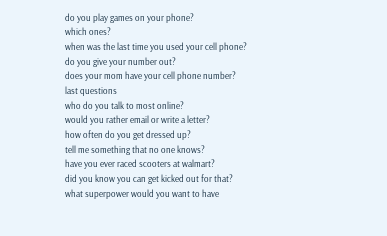do you play games on your phone?
which ones?
when was the last time you used your cell phone?
do you give your number out?
does your mom have your cell phone number?
last questions
who do you talk to most online?
would you rather email or write a letter?
how often do you get dressed up?
tell me something that no one knows?
have you ever raced scooters at walmart?
did you know you can get kicked out for that?
what superpower would you want to have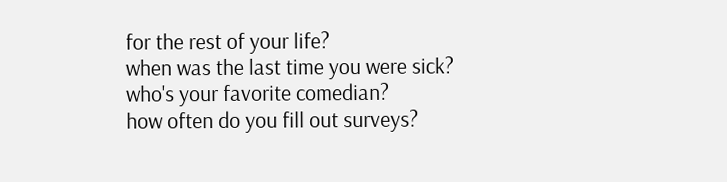for the rest of your life?
when was the last time you were sick?
who's your favorite comedian?
how often do you fill out surveys?